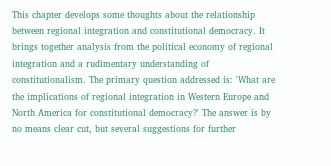This chapter develops some thoughts about the relationship between regional integration and constitutional democracy. It brings together analysis from the political economy of regional integration and a rudimentary understanding of constitutionalism. The primary question addressed is: 'What are the implications of regional integration in Western Europe and North America for constitutional democracy?' The answer is by no means clear cut, but several suggestions for further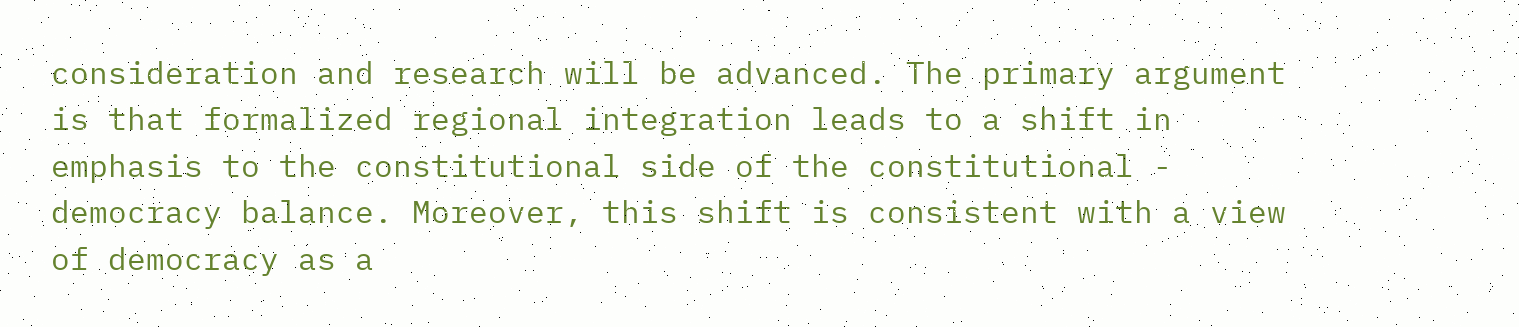consideration and research will be advanced. The primary argument is that formalized regional integration leads to a shift in emphasis to the constitutional side of the constitutional - democracy balance. Moreover, this shift is consistent with a view of democracy as a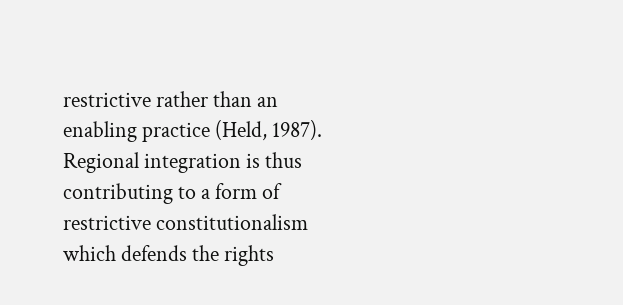restrictive rather than an enabling practice (Held, 1987). Regional integration is thus contributing to a form of restrictive constitutionalism which defends the rights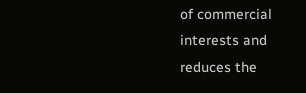of commercial interests and reduces the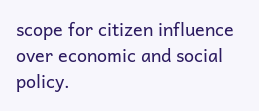scope for citizen influence over economic and social policy.